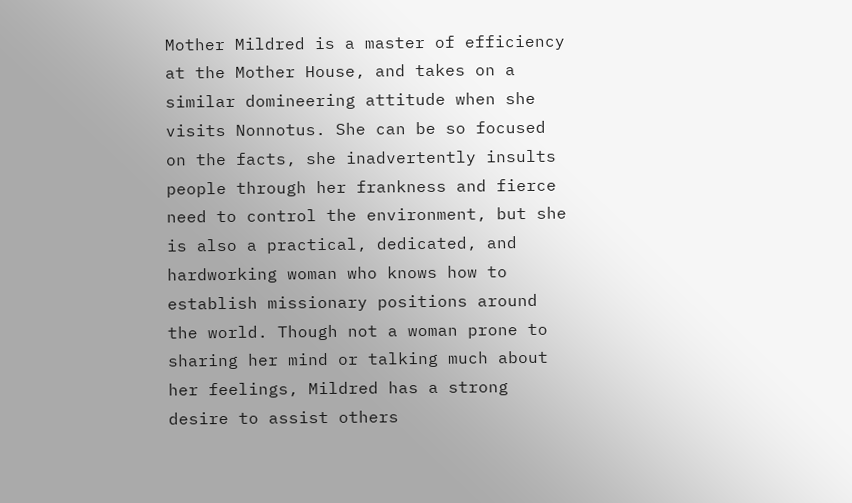Mother Mildred is a master of efficiency at the Mother House, and takes on a similar domineering attitude when she visits Nonnotus. She can be so focused on the facts, she inadvertently insults people through her frankness and fierce need to control the environment, but she is also a practical, dedicated, and hardworking woman who knows how to establish missionary positions around the world. Though not a woman prone to sharing her mind or talking much about her feelings, Mildred has a strong desire to assist others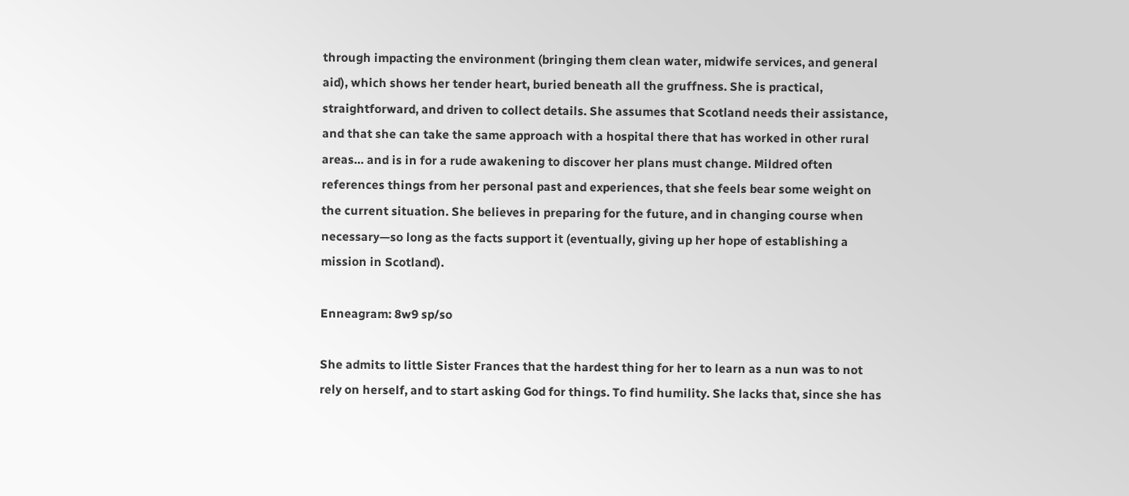through impacting the environment (bringing them clean water, midwife services, and general aid), which shows her tender heart, buried beneath all the gruffness. She is practical, straightforward, and driven to collect details. She assumes that Scotland needs their assistance, and that she can take the same approach with a hospital there that has worked in other rural areas… and is in for a rude awakening to discover her plans must change. Mildred often references things from her personal past and experiences, that she feels bear some weight on the current situation. She believes in preparing for the future, and in changing course when necessary—so long as the facts support it (eventually, giving up her hope of establishing a mission in Scotland).

Enneagram: 8w9 sp/so

She admits to little Sister Frances that the hardest thing for her to learn as a nun was to not rely on herself, and to start asking God for things. To find humility. She lacks that, since she has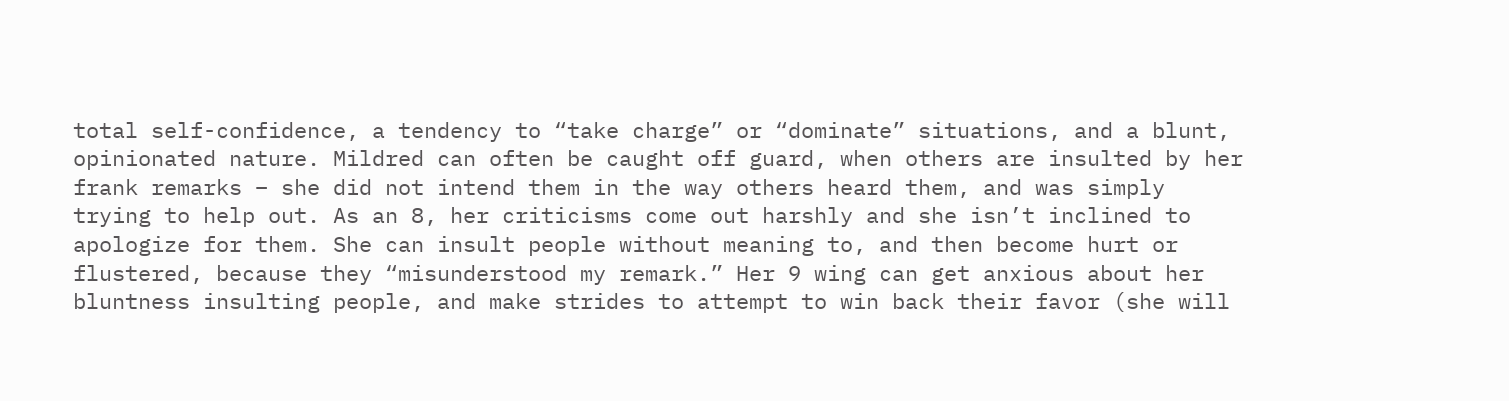total self-confidence, a tendency to “take charge” or “dominate” situations, and a blunt, opinionated nature. Mildred can often be caught off guard, when others are insulted by her frank remarks – she did not intend them in the way others heard them, and was simply trying to help out. As an 8, her criticisms come out harshly and she isn’t inclined to apologize for them. She can insult people without meaning to, and then become hurt or flustered, because they “misunderstood my remark.” Her 9 wing can get anxious about her bluntness insulting people, and make strides to attempt to win back their favor (she will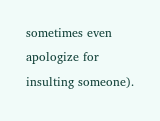sometimes even apologize for insulting someone).